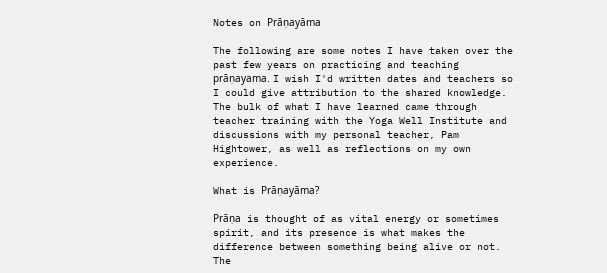Notes on Prāṇayāma

The following are some notes I have taken over the past few years on practicing and teaching prāṇayama. I wish I'd written dates and teachers so I could give attribution to the shared knowledge. The bulk of what I have learned came through teacher training with the Yoga Well Institute and discussions with my personal teacher, Pam Hightower, as well as reflections on my own experience.

What is Prāṇayāma?

Prāṇa is thought of as vital energy or sometimes spirit, and its presence is what makes the difference between something being alive or not. The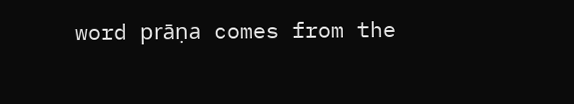word prāṇa comes from the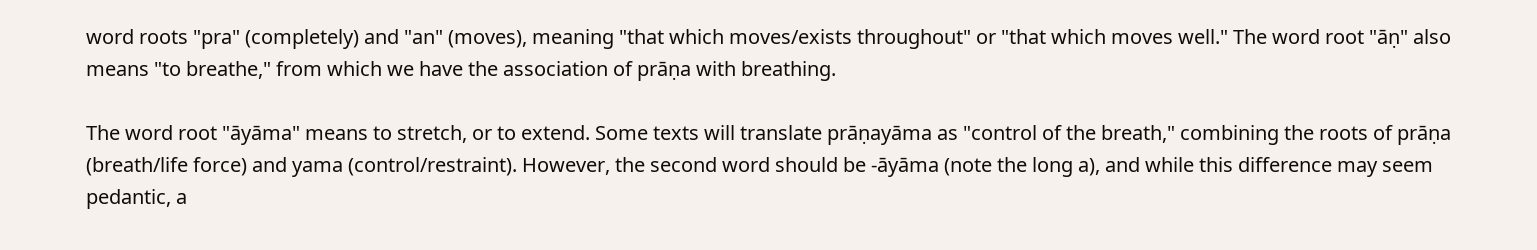word roots "pra" (completely) and "an" (moves), meaning "that which moves/exists throughout" or "that which moves well." The word root "āṇ" also means "to breathe," from which we have the association of prāṇa with breathing.

The word root "āyāma" means to stretch, or to extend. Some texts will translate prāṇayāma as "control of the breath," combining the roots of prāṇa (breath/life force) and yama (control/restraint). However, the second word should be -āyāma (note the long a), and while this difference may seem pedantic, a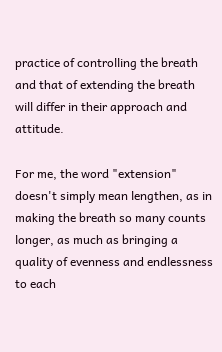practice of controlling the breath and that of extending the breath will differ in their approach and attitude.

For me, the word "extension" doesn't simply mean lengthen, as in making the breath so many counts longer, as much as bringing a quality of evenness and endlessness to each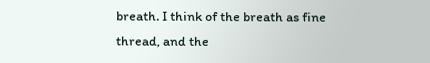breath. I think of the breath as fine thread, and the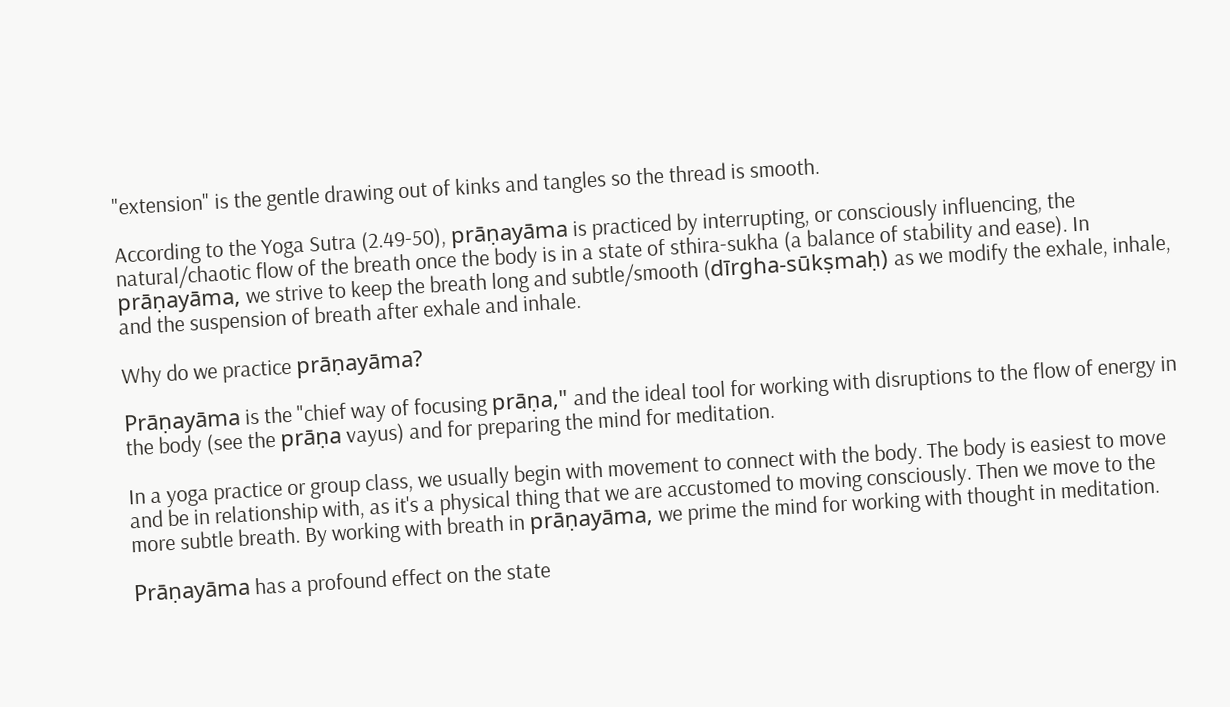"extension" is the gentle drawing out of kinks and tangles so the thread is smooth.

According to the Yoga Sutra (2.49-50), prāṇayāma is practiced by interrupting, or consciously influencing, the natural/chaotic flow of the breath once the body is in a state of sthira-sukha (a balance of stability and ease). In prāṇayāma, we strive to keep the breath long and subtle/smooth (dīrgha-sūkṣmaḥ) as we modify the exhale, inhale, and the suspension of breath after exhale and inhale.

Why do we practice prāṇayāma?

Prāṇayāma is the "chief way of focusing prāṇa," and the ideal tool for working with disruptions to the flow of energy in the body (see the prāṇa vayus) and for preparing the mind for meditation.

In a yoga practice or group class, we usually begin with movement to connect with the body. The body is easiest to move and be in relationship with, as it's a physical thing that we are accustomed to moving consciously. Then we move to the more subtle breath. By working with breath in prāṇayāma, we prime the mind for working with thought in meditation.

Prāṇayāma has a profound effect on the state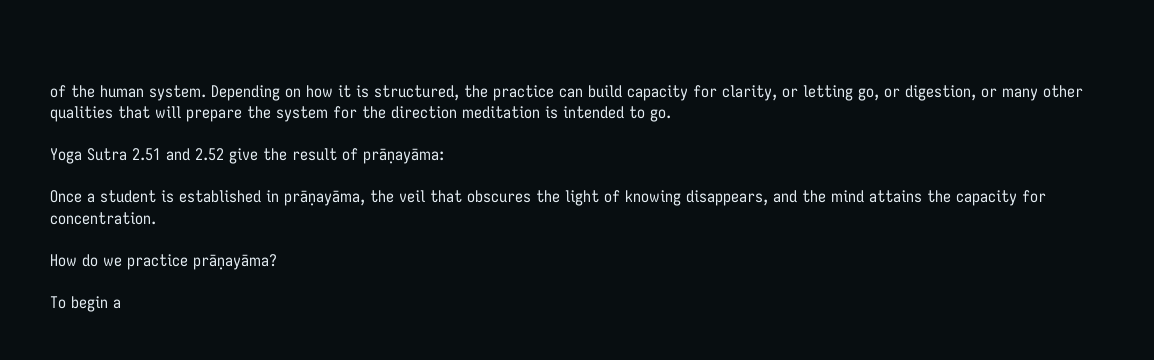of the human system. Depending on how it is structured, the practice can build capacity for clarity, or letting go, or digestion, or many other qualities that will prepare the system for the direction meditation is intended to go.

Yoga Sutra 2.51 and 2.52 give the result of prāṇayāma:

Once a student is established in prāṇayāma, the veil that obscures the light of knowing disappears, and the mind attains the capacity for concentration.

How do we practice prāṇayāma?

To begin a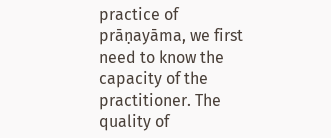practice of prāṇayāma, we first need to know the capacity of the practitioner. The quality of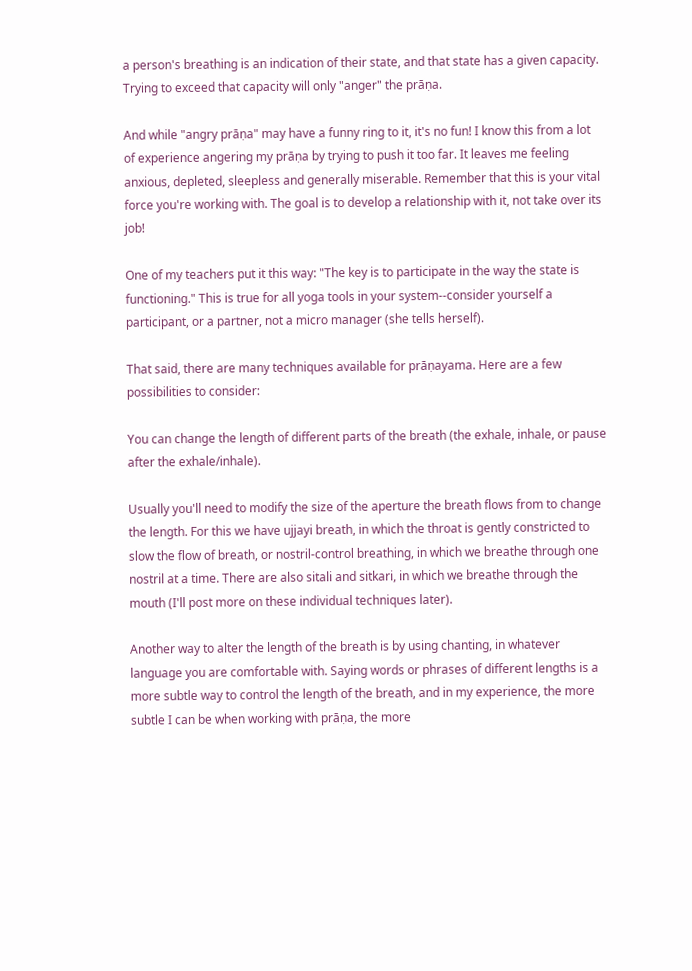a person's breathing is an indication of their state, and that state has a given capacity. Trying to exceed that capacity will only "anger" the prāṇa.

And while "angry prāṇa" may have a funny ring to it, it's no fun! I know this from a lot of experience angering my prāṇa by trying to push it too far. It leaves me feeling anxious, depleted, sleepless and generally miserable. Remember that this is your vital force you're working with. The goal is to develop a relationship with it, not take over its job!

One of my teachers put it this way: "The key is to participate in the way the state is functioning." This is true for all yoga tools in your system--consider yourself a participant, or a partner, not a micro manager (she tells herself).

That said, there are many techniques available for prāṇayama. Here are a few possibilities to consider:

You can change the length of different parts of the breath (the exhale, inhale, or pause after the exhale/inhale).

Usually you'll need to modify the size of the aperture the breath flows from to change the length. For this we have ujjayi breath, in which the throat is gently constricted to slow the flow of breath, or nostril-control breathing, in which we breathe through one nostril at a time. There are also sitali and sitkari, in which we breathe through the mouth (I'll post more on these individual techniques later).

Another way to alter the length of the breath is by using chanting, in whatever language you are comfortable with. Saying words or phrases of different lengths is a more subtle way to control the length of the breath, and in my experience, the more subtle I can be when working with prāṇa, the more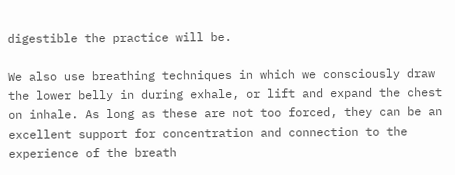digestible the practice will be.

We also use breathing techniques in which we consciously draw the lower belly in during exhale, or lift and expand the chest on inhale. As long as these are not too forced, they can be an excellent support for concentration and connection to the experience of the breath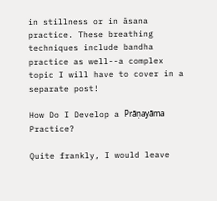in stillness or in āsana practice. These breathing techniques include bandha practice as well--a complex topic I will have to cover in a separate post!

How Do I Develop a Prāṇayāma Practice?

Quite frankly, I would leave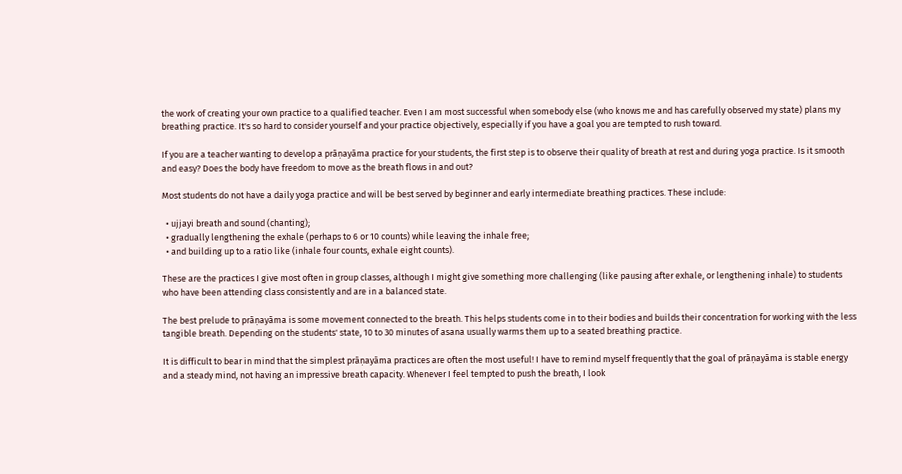the work of creating your own practice to a qualified teacher. Even I am most successful when somebody else (who knows me and has carefully observed my state) plans my breathing practice. It's so hard to consider yourself and your practice objectively, especially if you have a goal you are tempted to rush toward.

If you are a teacher wanting to develop a prāṇayāma practice for your students, the first step is to observe their quality of breath at rest and during yoga practice. Is it smooth and easy? Does the body have freedom to move as the breath flows in and out?

Most students do not have a daily yoga practice and will be best served by beginner and early intermediate breathing practices. These include:

  • ujjayi breath and sound (chanting);
  • gradually lengthening the exhale (perhaps to 6 or 10 counts) while leaving the inhale free;
  • and building up to a ratio like (inhale four counts, exhale eight counts).

These are the practices I give most often in group classes, although I might give something more challenging (like pausing after exhale, or lengthening inhale) to students who have been attending class consistently and are in a balanced state.

The best prelude to prāṇayāma is some movement connected to the breath. This helps students come in to their bodies and builds their concentration for working with the less tangible breath. Depending on the students' state, 10 to 30 minutes of asana usually warms them up to a seated breathing practice.

It is difficult to bear in mind that the simplest prāṇayāma practices are often the most useful! I have to remind myself frequently that the goal of prāṇayāma is stable energy and a steady mind, not having an impressive breath capacity. Whenever I feel tempted to push the breath, I look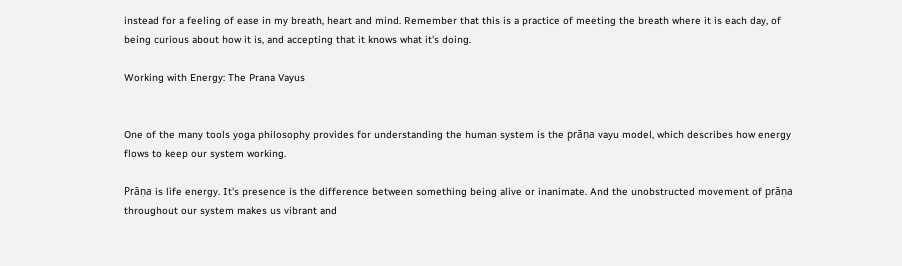instead for a feeling of ease in my breath, heart and mind. Remember that this is a practice of meeting the breath where it is each day, of being curious about how it is, and accepting that it knows what it's doing.

Working with Energy: The Prana Vayus


One of the many tools yoga philosophy provides for understanding the human system is the prāṇa vayu model, which describes how energy flows to keep our system working.

Prāṇa is life energy. It's presence is the difference between something being alive or inanimate. And the unobstructed movement of prāṇa throughout our system makes us vibrant and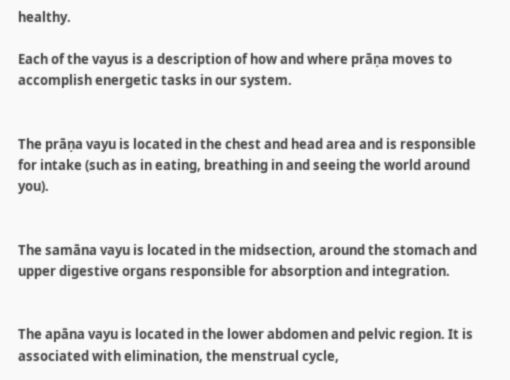healthy.

Each of the vayus is a description of how and where prāṇa moves to accomplish energetic tasks in our system.


The prāṇa vayu is located in the chest and head area and is responsible for intake (such as in eating, breathing in and seeing the world around you).


The samāna vayu is located in the midsection, around the stomach and upper digestive organs responsible for absorption and integration.


The apāna vayu is located in the lower abdomen and pelvic region. It is associated with elimination, the menstrual cycle,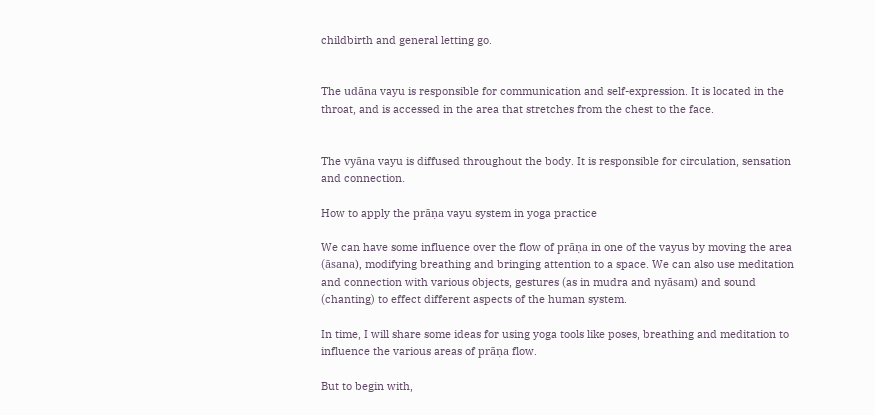childbirth and general letting go.


The udāna vayu is responsible for communication and self-expression. It is located in the throat, and is accessed in the area that stretches from the chest to the face.


The vyāna vayu is diffused throughout the body. It is responsible for circulation, sensation and connection.

How to apply the prāṇa vayu system in yoga practice

We can have some influence over the flow of prāṇa in one of the vayus by moving the area (āsana), modifying breathing and bringing attention to a space. We can also use meditation and connection with various objects, gestures (as in mudra and nyāsam) and sound (chanting) to effect different aspects of the human system.

In time, I will share some ideas for using yoga tools like poses, breathing and meditation to influence the various areas of prāṇa flow.

But to begin with,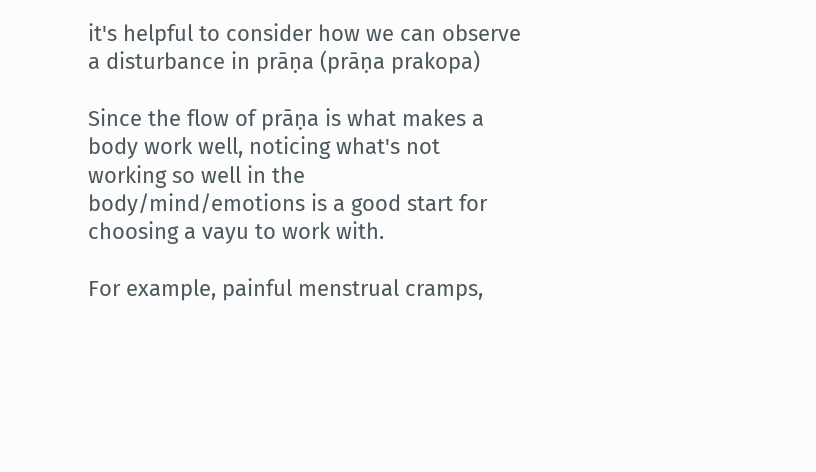it's helpful to consider how we can observe a disturbance in prāṇa (prāṇa prakopa)

Since the flow of prāṇa is what makes a body work well, noticing what's not working so well in the body/mind/emotions is a good start for choosing a vayu to work with.

For example, painful menstrual cramps,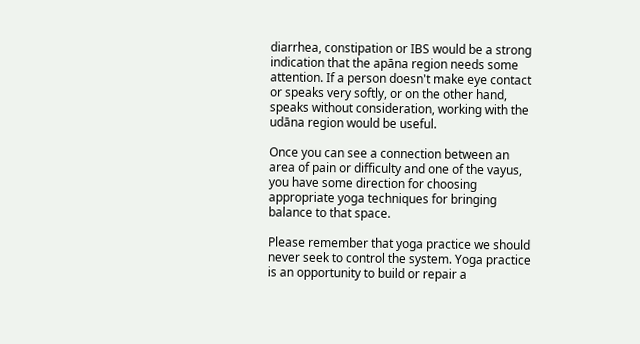diarrhea, constipation or IBS would be a strong indication that the apāna region needs some attention. If a person doesn't make eye contact or speaks very softly, or on the other hand, speaks without consideration, working with the udāna region would be useful.

Once you can see a connection between an area of pain or difficulty and one of the vayus, you have some direction for choosing appropriate yoga techniques for bringing balance to that space.

Please remember that yoga practice we should never seek to control the system. Yoga practice is an opportunity to build or repair a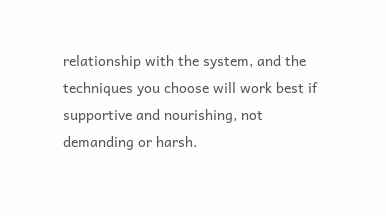relationship with the system, and the techniques you choose will work best if supportive and nourishing, not demanding or harsh.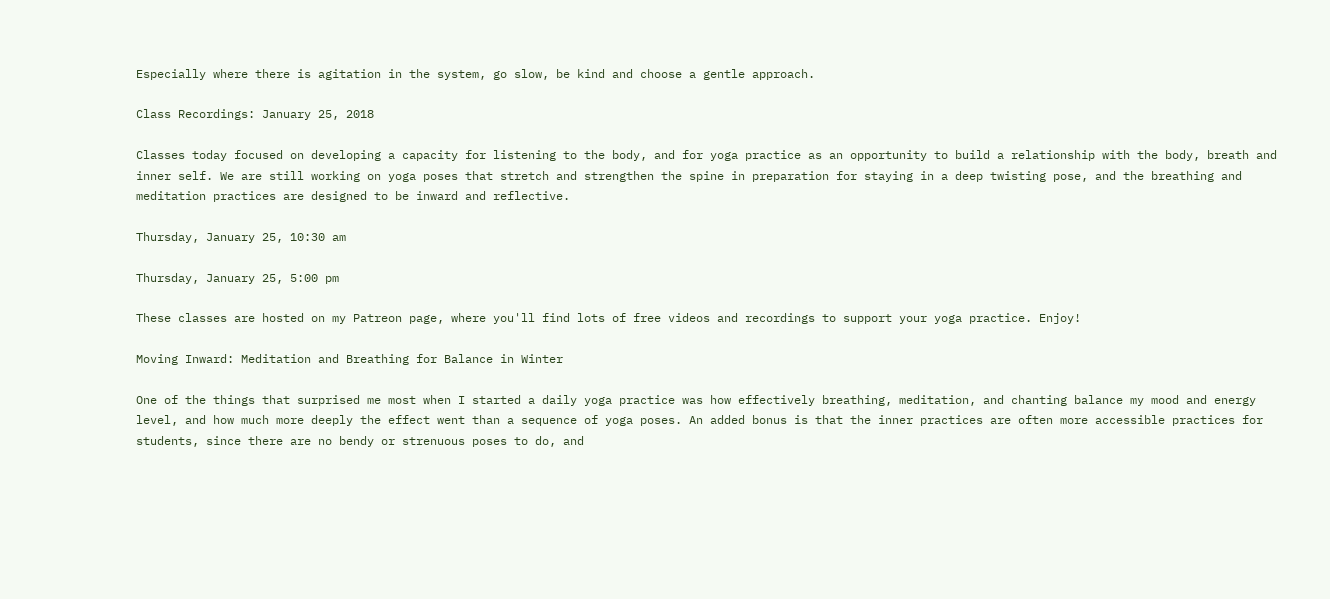Especially where there is agitation in the system, go slow, be kind and choose a gentle approach.

Class Recordings: January 25, 2018

Classes today focused on developing a capacity for listening to the body, and for yoga practice as an opportunity to build a relationship with the body, breath and inner self. We are still working on yoga poses that stretch and strengthen the spine in preparation for staying in a deep twisting pose, and the breathing and meditation practices are designed to be inward and reflective.

Thursday, January 25, 10:30 am

Thursday, January 25, 5:00 pm

These classes are hosted on my Patreon page, where you'll find lots of free videos and recordings to support your yoga practice. Enjoy!

Moving Inward: Meditation and Breathing for Balance in Winter

One of the things that surprised me most when I started a daily yoga practice was how effectively breathing, meditation, and chanting balance my mood and energy level, and how much more deeply the effect went than a sequence of yoga poses. An added bonus is that the inner practices are often more accessible practices for students, since there are no bendy or strenuous poses to do, and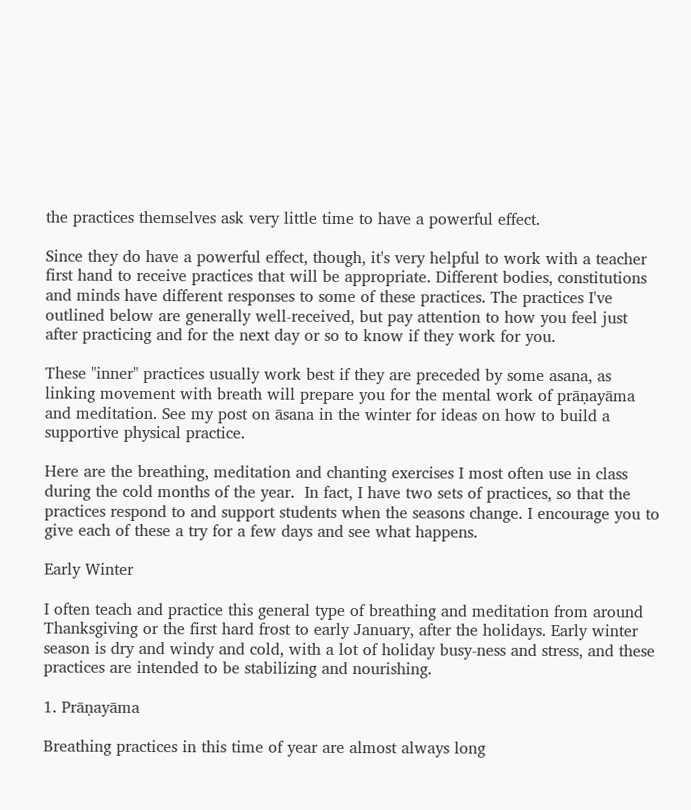the practices themselves ask very little time to have a powerful effect.

Since they do have a powerful effect, though, it's very helpful to work with a teacher first hand to receive practices that will be appropriate. Different bodies, constitutions and minds have different responses to some of these practices. The practices I've outlined below are generally well-received, but pay attention to how you feel just after practicing and for the next day or so to know if they work for you.

These "inner" practices usually work best if they are preceded by some asana, as linking movement with breath will prepare you for the mental work of prāṇayāma and meditation. See my post on āsana in the winter for ideas on how to build a supportive physical practice.

Here are the breathing, meditation and chanting exercises I most often use in class during the cold months of the year.  In fact, I have two sets of practices, so that the practices respond to and support students when the seasons change. I encourage you to give each of these a try for a few days and see what happens.

Early Winter

I often teach and practice this general type of breathing and meditation from around Thanksgiving or the first hard frost to early January, after the holidays. Early winter season is dry and windy and cold, with a lot of holiday busy-ness and stress, and these practices are intended to be stabilizing and nourishing.

1. Prāṇayāma

Breathing practices in this time of year are almost always long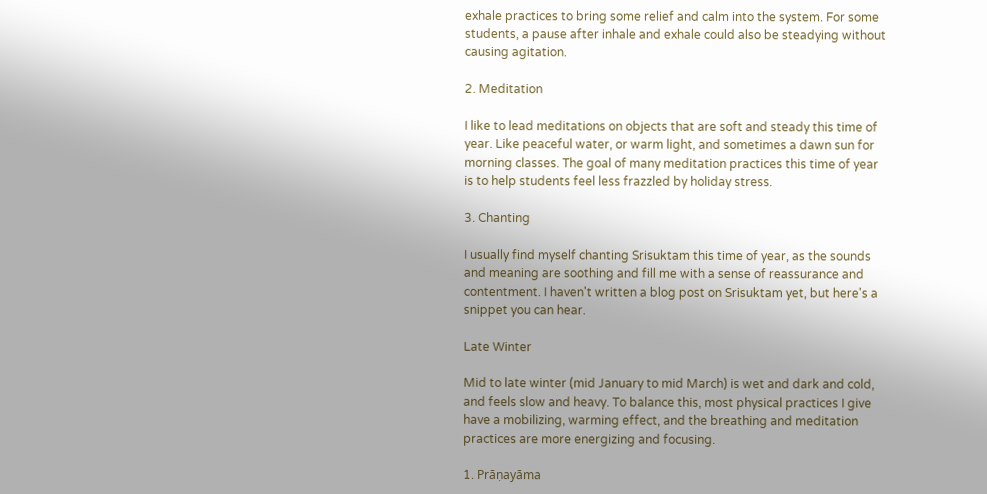exhale practices to bring some relief and calm into the system. For some students, a pause after inhale and exhale could also be steadying without causing agitation.

2. Meditation

I like to lead meditations on objects that are soft and steady this time of year. Like peaceful water, or warm light, and sometimes a dawn sun for morning classes. The goal of many meditation practices this time of year is to help students feel less frazzled by holiday stress.

3. Chanting

I usually find myself chanting Srisuktam this time of year, as the sounds and meaning are soothing and fill me with a sense of reassurance and contentment. I haven't written a blog post on Srisuktam yet, but here's a snippet you can hear.

Late Winter

Mid to late winter (mid January to mid March) is wet and dark and cold, and feels slow and heavy. To balance this, most physical practices I give have a mobilizing, warming effect, and the breathing and meditation practices are more energizing and focusing.

1. Prāṇayāma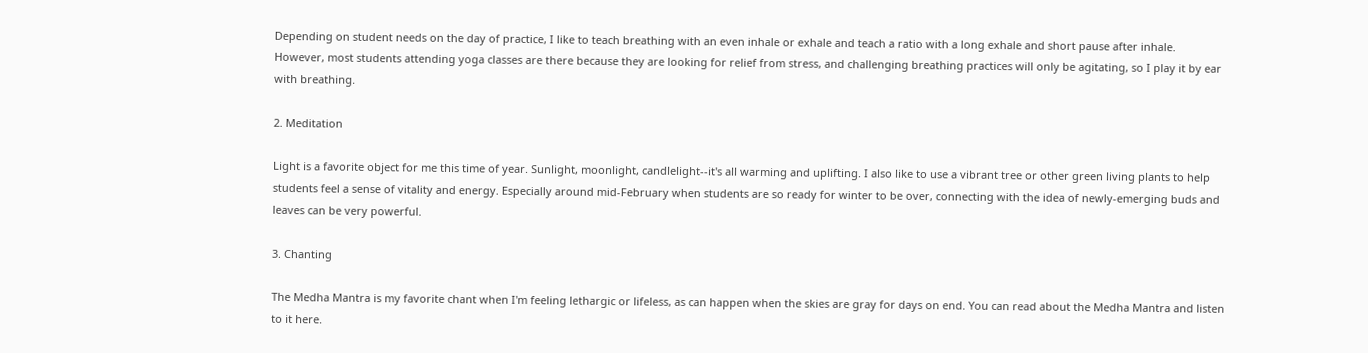Depending on student needs on the day of practice, I like to teach breathing with an even inhale or exhale and teach a ratio with a long exhale and short pause after inhale. However, most students attending yoga classes are there because they are looking for relief from stress, and challenging breathing practices will only be agitating, so I play it by ear with breathing.

2. Meditation

Light is a favorite object for me this time of year. Sunlight, moonlight, candlelight--it's all warming and uplifting. I also like to use a vibrant tree or other green living plants to help students feel a sense of vitality and energy. Especially around mid-February when students are so ready for winter to be over, connecting with the idea of newly-emerging buds and leaves can be very powerful.

3. Chanting

The Medha Mantra is my favorite chant when I'm feeling lethargic or lifeless, as can happen when the skies are gray for days on end. You can read about the Medha Mantra and listen to it here.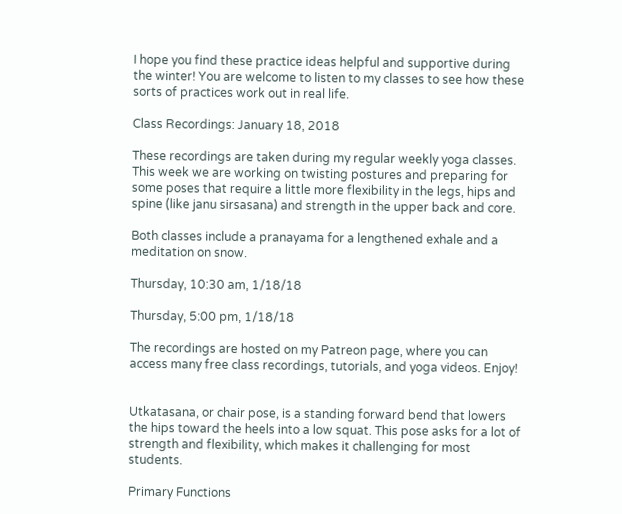I hope you find these practice ideas helpful and supportive during the winter! You are welcome to listen to my classes to see how these sorts of practices work out in real life.

Class Recordings: January 18, 2018

These recordings are taken during my regular weekly yoga classes. This week we are working on twisting postures and preparing for some poses that require a little more flexibility in the legs, hips and spine (like janu sirsasana) and strength in the upper back and core.

Both classes include a pranayama for a lengthened exhale and a meditation on snow.

Thursday, 10:30 am, 1/18/18

Thursday, 5:00 pm, 1/18/18

The recordings are hosted on my Patreon page, where you can access many free class recordings, tutorials, and yoga videos. Enjoy!


Utkatasana, or chair pose, is a standing forward bend that lowers the hips toward the heels into a low squat. This pose asks for a lot of strength and flexibility, which makes it challenging for most students.

Primary Functions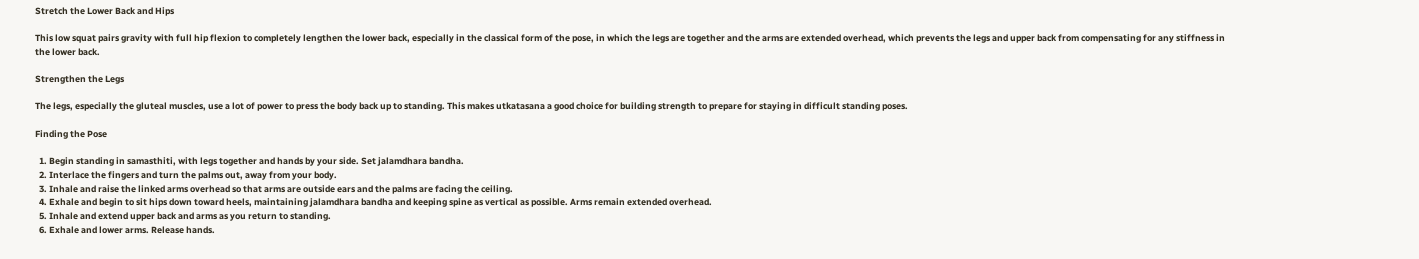Stretch the Lower Back and Hips

This low squat pairs gravity with full hip flexion to completely lengthen the lower back, especially in the classical form of the pose, in which the legs are together and the arms are extended overhead, which prevents the legs and upper back from compensating for any stiffness in the lower back.

Strengthen the Legs

The legs, especially the gluteal muscles, use a lot of power to press the body back up to standing. This makes utkatasana a good choice for building strength to prepare for staying in difficult standing poses.

Finding the Pose

  1. Begin standing in samasthiti, with legs together and hands by your side. Set jalamdhara bandha.
  2. Interlace the fingers and turn the palms out, away from your body.
  3. Inhale and raise the linked arms overhead so that arms are outside ears and the palms are facing the ceiling.
  4. Exhale and begin to sit hips down toward heels, maintaining jalamdhara bandha and keeping spine as vertical as possible. Arms remain extended overhead.
  5. Inhale and extend upper back and arms as you return to standing.
  6. Exhale and lower arms. Release hands.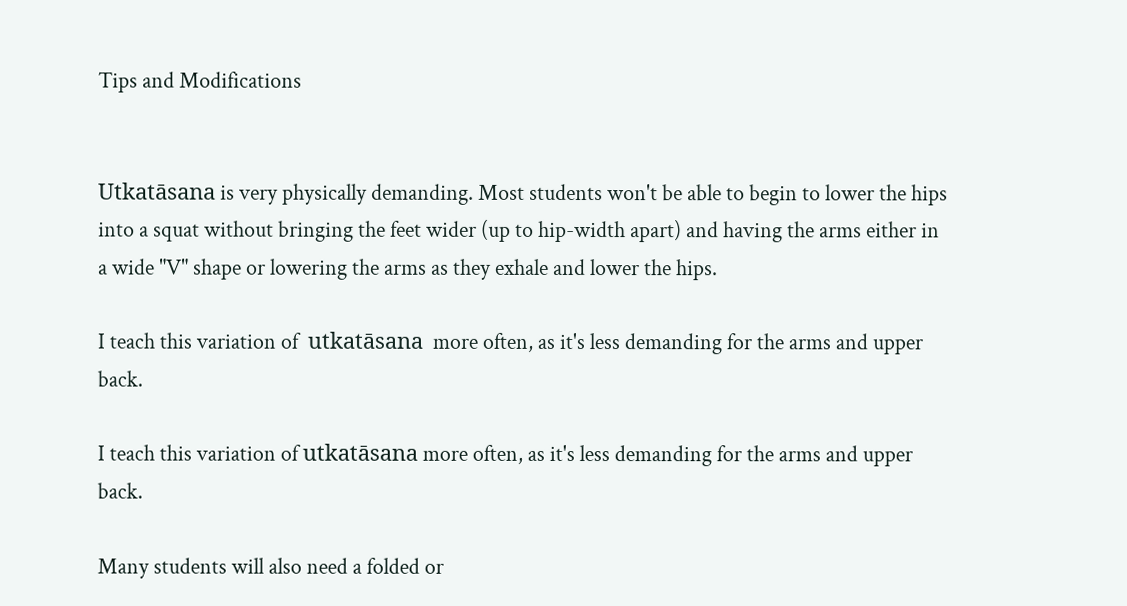Tips and Modifications


Utkatāsana is very physically demanding. Most students won't be able to begin to lower the hips into a squat without bringing the feet wider (up to hip-width apart) and having the arms either in a wide "V" shape or lowering the arms as they exhale and lower the hips.

I teach this variation of  utkatāsana  more often, as it's less demanding for the arms and upper back.

I teach this variation of utkatāsana more often, as it's less demanding for the arms and upper back.

Many students will also need a folded or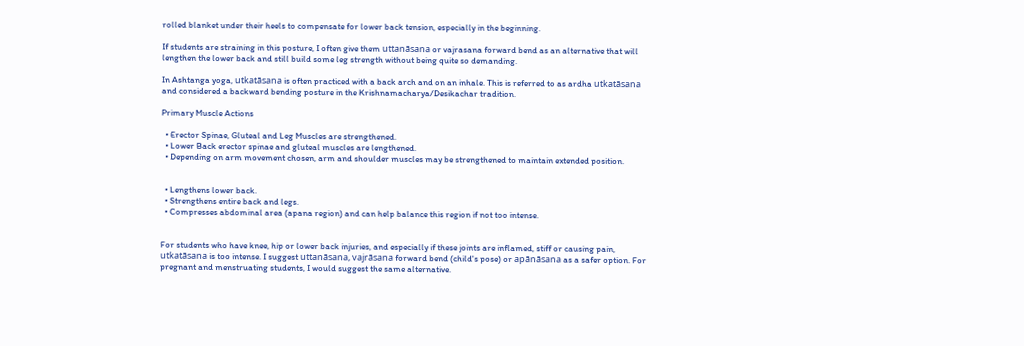rolled blanket under their heels to compensate for lower back tension, especially in the beginning.

If students are straining in this posture, I often give them uttanāsana or vajrasana forward bend as an alternative that will lengthen the lower back and still build some leg strength without being quite so demanding.

In Ashtanga yoga, utkatāsana is often practiced with a back arch and on an inhale. This is referred to as ardha utkatāsana and considered a backward bending posture in the Krishnamacharya/Desikachar tradition.

Primary Muscle Actions

  • Erector Spinae, Gluteal and Leg Muscles are strengthened.
  • Lower Back erector spinae and gluteal muscles are lengthened.
  • Depending on arm movement chosen, arm and shoulder muscles may be strengthened to maintain extended position.


  • Lengthens lower back.
  • Strengthens entire back and legs.
  • Compresses abdominal area (apana region) and can help balance this region if not too intense.


For students who have knee, hip or lower back injuries, and especially if these joints are inflamed, stiff or causing pain, utkatāsana is too intense. I suggest uttanāsana, vajrāsana forward bend (child's pose) or apānāsana as a safer option. For pregnant and menstruating students, I would suggest the same alternative.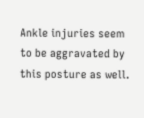Ankle injuries seem to be aggravated by this posture as well.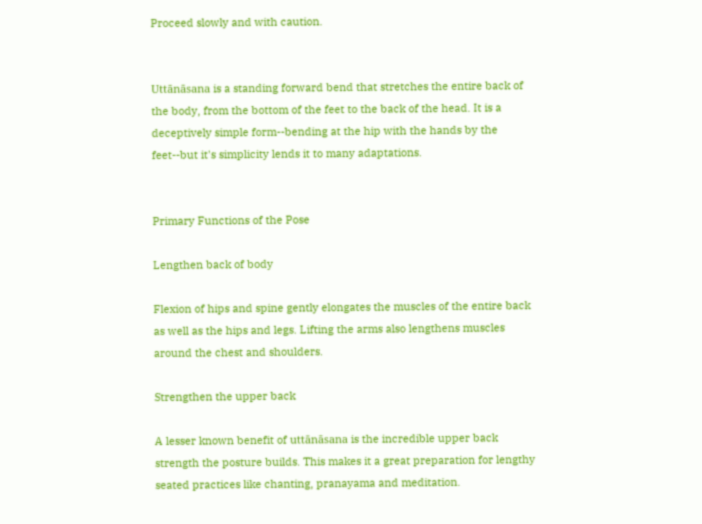Proceed slowly and with caution.


Uttānāsana is a standing forward bend that stretches the entire back of the body, from the bottom of the feet to the back of the head. It is a deceptively simple form--bending at the hip with the hands by the feet--but it's simplicity lends it to many adaptations.


Primary Functions of the Pose

Lengthen back of body

Flexion of hips and spine gently elongates the muscles of the entire back as well as the hips and legs. Lifting the arms also lengthens muscles around the chest and shoulders.

Strengthen the upper back

A lesser known benefit of uttānāsana is the incredible upper back strength the posture builds. This makes it a great preparation for lengthy seated practices like chanting, pranayama and meditation.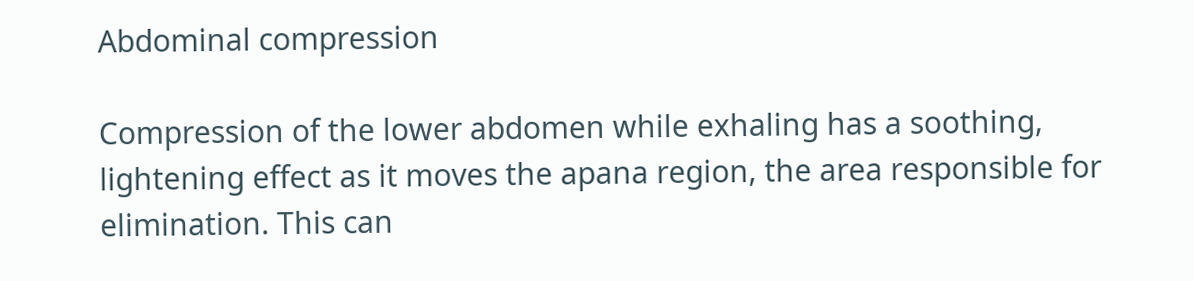Abdominal compression

Compression of the lower abdomen while exhaling has a soothing, lightening effect as it moves the apana region, the area responsible for elimination. This can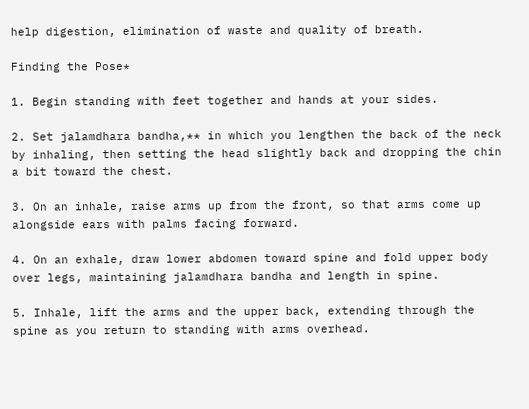help digestion, elimination of waste and quality of breath.

Finding the Pose*

1. Begin standing with feet together and hands at your sides.

2. Set jalamdhara bandha,** in which you lengthen the back of the neck by inhaling, then setting the head slightly back and dropping the chin a bit toward the chest.

3. On an inhale, raise arms up from the front, so that arms come up alongside ears with palms facing forward.

4. On an exhale, draw lower abdomen toward spine and fold upper body over legs, maintaining jalamdhara bandha and length in spine.

5. Inhale, lift the arms and the upper back, extending through the spine as you return to standing with arms overhead.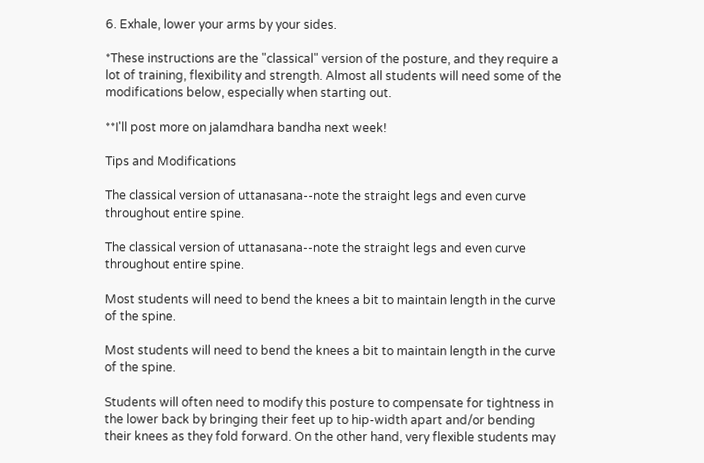6. Exhale, lower your arms by your sides.

*These instructions are the "classical" version of the posture, and they require a lot of training, flexibility and strength. Almost all students will need some of the modifications below, especially when starting out.

**I'll post more on jalamdhara bandha next week!

Tips and Modifications

The classical version of uttanasana--note the straight legs and even curve throughout entire spine.

The classical version of uttanasana--note the straight legs and even curve throughout entire spine.

Most students will need to bend the knees a bit to maintain length in the curve of the spine.

Most students will need to bend the knees a bit to maintain length in the curve of the spine.

Students will often need to modify this posture to compensate for tightness in the lower back by bringing their feet up to hip-width apart and/or bending their knees as they fold forward. On the other hand, very flexible students may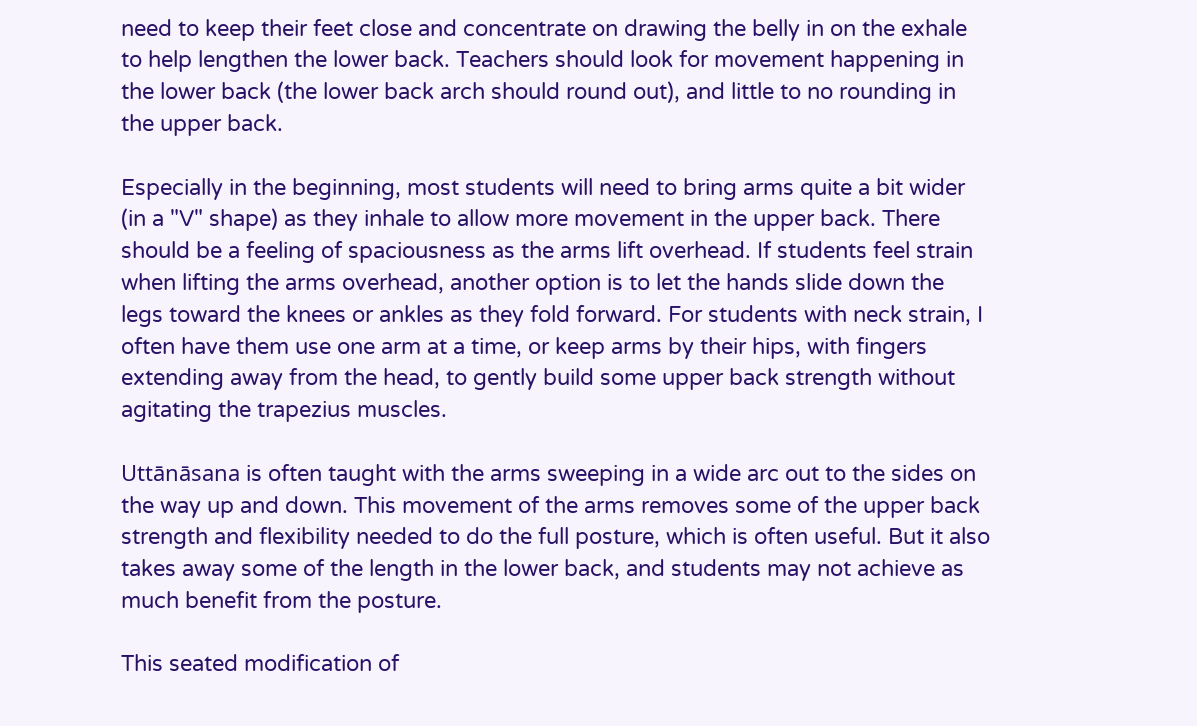need to keep their feet close and concentrate on drawing the belly in on the exhale to help lengthen the lower back. Teachers should look for movement happening in the lower back (the lower back arch should round out), and little to no rounding in the upper back.

Especially in the beginning, most students will need to bring arms quite a bit wider (in a "V" shape) as they inhale to allow more movement in the upper back. There should be a feeling of spaciousness as the arms lift overhead. If students feel strain when lifting the arms overhead, another option is to let the hands slide down the legs toward the knees or ankles as they fold forward. For students with neck strain, I often have them use one arm at a time, or keep arms by their hips, with fingers extending away from the head, to gently build some upper back strength without agitating the trapezius muscles.

Uttānāsana is often taught with the arms sweeping in a wide arc out to the sides on the way up and down. This movement of the arms removes some of the upper back strength and flexibility needed to do the full posture, which is often useful. But it also takes away some of the length in the lower back, and students may not achieve as much benefit from the posture.

This seated modification of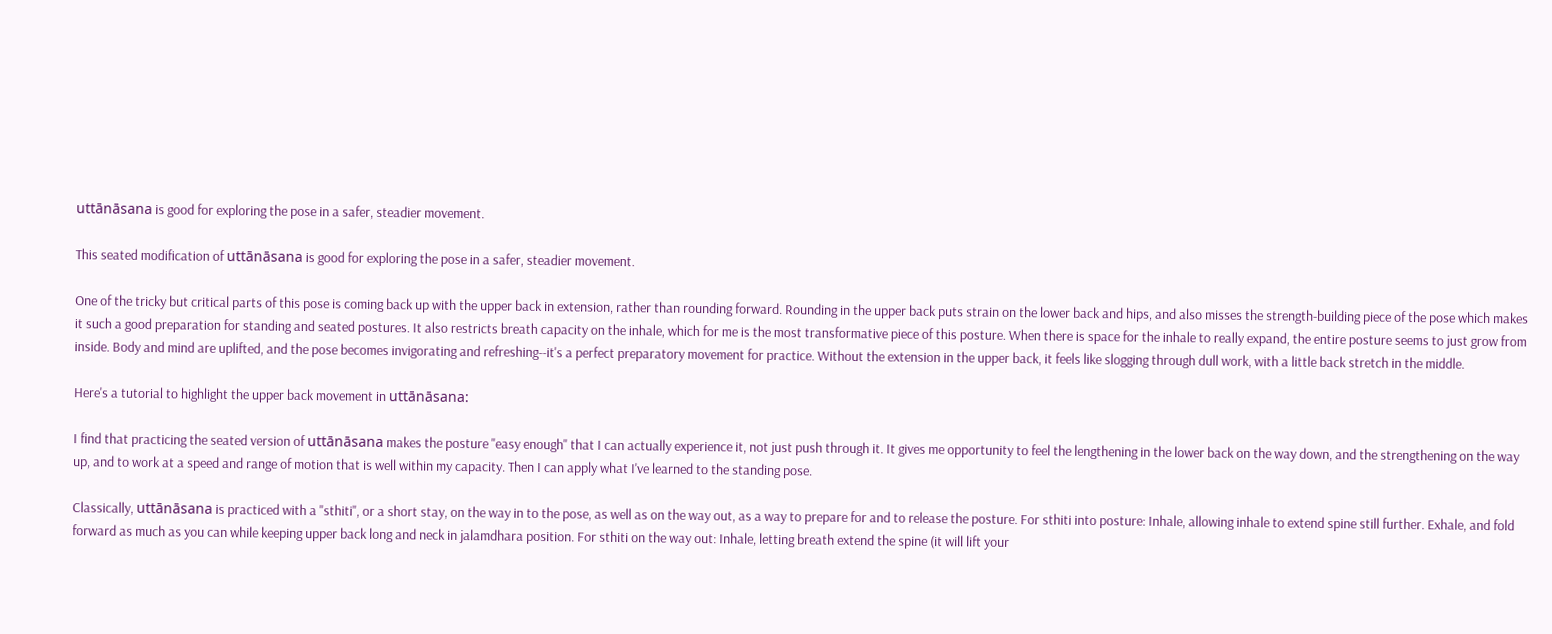uttānāsana is good for exploring the pose in a safer, steadier movement.

This seated modification of uttānāsana is good for exploring the pose in a safer, steadier movement.

One of the tricky but critical parts of this pose is coming back up with the upper back in extension, rather than rounding forward. Rounding in the upper back puts strain on the lower back and hips, and also misses the strength-building piece of the pose which makes it such a good preparation for standing and seated postures. It also restricts breath capacity on the inhale, which for me is the most transformative piece of this posture. When there is space for the inhale to really expand, the entire posture seems to just grow from inside. Body and mind are uplifted, and the pose becomes invigorating and refreshing--it's a perfect preparatory movement for practice. Without the extension in the upper back, it feels like slogging through dull work, with a little back stretch in the middle.

Here's a tutorial to highlight the upper back movement in uttānāsana:

I find that practicing the seated version of uttānāsana makes the posture "easy enough" that I can actually experience it, not just push through it. It gives me opportunity to feel the lengthening in the lower back on the way down, and the strengthening on the way up, and to work at a speed and range of motion that is well within my capacity. Then I can apply what I've learned to the standing pose.

Classically, uttānāsana is practiced with a "sthiti", or a short stay, on the way in to the pose, as well as on the way out, as a way to prepare for and to release the posture. For sthiti into posture: Inhale, allowing inhale to extend spine still further. Exhale, and fold forward as much as you can while keeping upper back long and neck in jalamdhara position. For sthiti on the way out: Inhale, letting breath extend the spine (it will lift your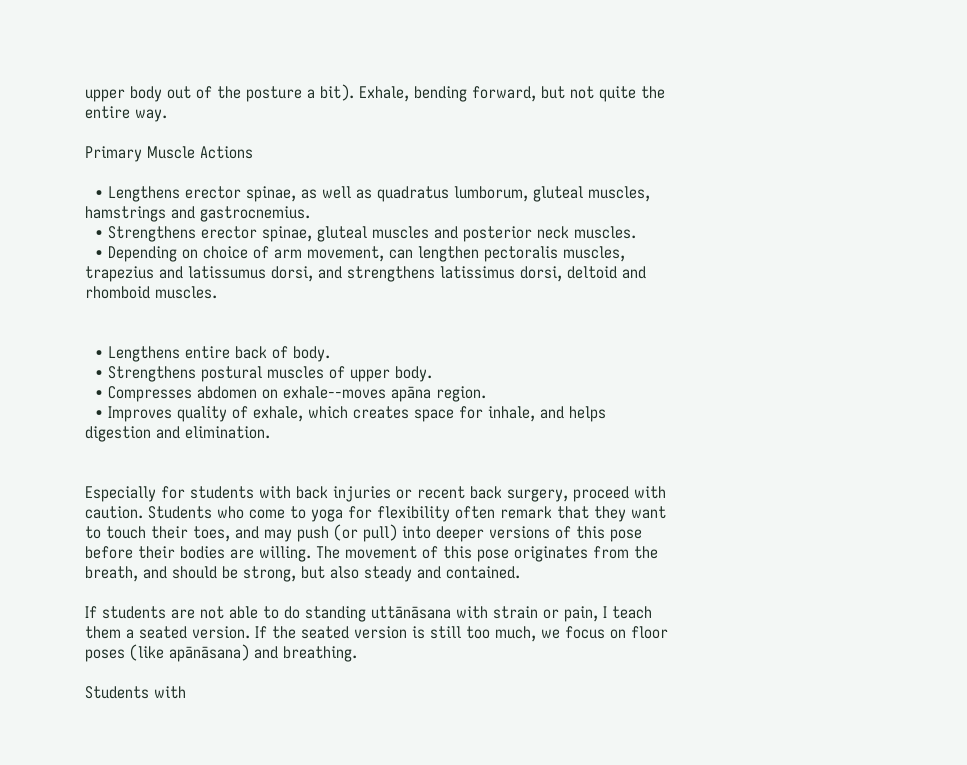upper body out of the posture a bit). Exhale, bending forward, but not quite the entire way.

Primary Muscle Actions

  • Lengthens erector spinae, as well as quadratus lumborum, gluteal muscles, hamstrings and gastrocnemius.
  • Strengthens erector spinae, gluteal muscles and posterior neck muscles.
  • Depending on choice of arm movement, can lengthen pectoralis muscles, trapezius and latissumus dorsi, and strengthens latissimus dorsi, deltoid and rhomboid muscles.


  • Lengthens entire back of body.
  • Strengthens postural muscles of upper body.
  • Compresses abdomen on exhale--moves apāna region.
  • Improves quality of exhale, which creates space for inhale, and helps digestion and elimination.


Especially for students with back injuries or recent back surgery, proceed with caution. Students who come to yoga for flexibility often remark that they want to touch their toes, and may push (or pull) into deeper versions of this pose before their bodies are willing. The movement of this pose originates from the breath, and should be strong, but also steady and contained.

If students are not able to do standing uttānāsana with strain or pain, I teach them a seated version. If the seated version is still too much, we focus on floor poses (like apānāsana) and breathing.

Students with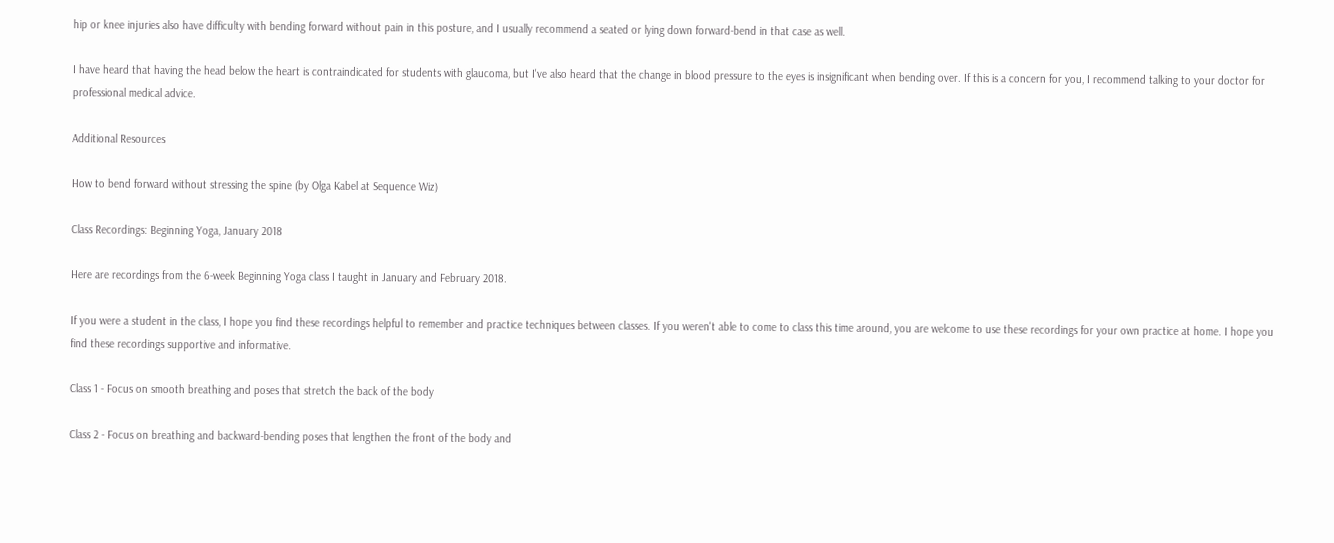hip or knee injuries also have difficulty with bending forward without pain in this posture, and I usually recommend a seated or lying down forward-bend in that case as well.

I have heard that having the head below the heart is contraindicated for students with glaucoma, but I've also heard that the change in blood pressure to the eyes is insignificant when bending over. If this is a concern for you, I recommend talking to your doctor for professional medical advice.

Additional Resources

How to bend forward without stressing the spine (by Olga Kabel at Sequence Wiz)

Class Recordings: Beginning Yoga, January 2018

Here are recordings from the 6-week Beginning Yoga class I taught in January and February 2018.

If you were a student in the class, I hope you find these recordings helpful to remember and practice techniques between classes. If you weren't able to come to class this time around, you are welcome to use these recordings for your own practice at home. I hope you find these recordings supportive and informative.

Class 1 - Focus on smooth breathing and poses that stretch the back of the body

Class 2 - Focus on breathing and backward-bending poses that lengthen the front of the body and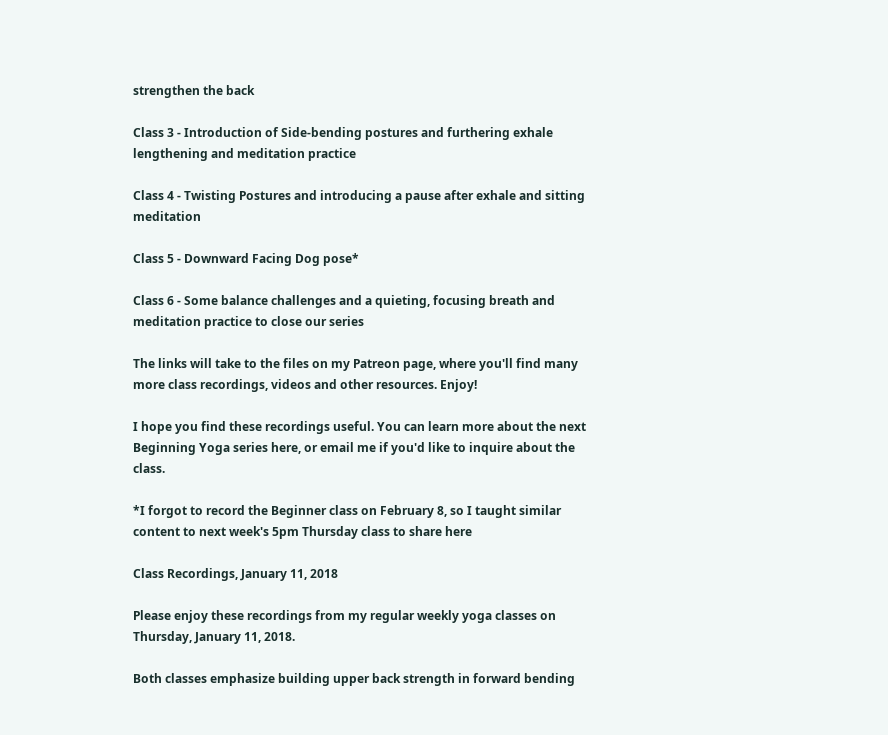strengthen the back

Class 3 - Introduction of Side-bending postures and furthering exhale lengthening and meditation practice

Class 4 - Twisting Postures and introducing a pause after exhale and sitting meditation

Class 5 - Downward Facing Dog pose*

Class 6 - Some balance challenges and a quieting, focusing breath and meditation practice to close our series

The links will take to the files on my Patreon page, where you'll find many more class recordings, videos and other resources. Enjoy!

I hope you find these recordings useful. You can learn more about the next Beginning Yoga series here, or email me if you'd like to inquire about the class.

*I forgot to record the Beginner class on February 8, so I taught similar content to next week's 5pm Thursday class to share here

Class Recordings, January 11, 2018

Please enjoy these recordings from my regular weekly yoga classes on Thursday, January 11, 2018.

Both classes emphasize building upper back strength in forward bending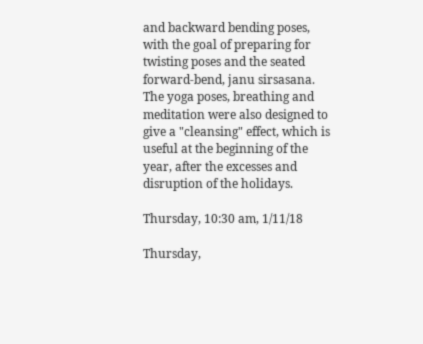and backward bending poses, with the goal of preparing for twisting poses and the seated forward-bend, janu sirsasana. The yoga poses, breathing and meditation were also designed to give a "cleansing" effect, which is useful at the beginning of the year, after the excesses and disruption of the holidays.

Thursday, 10:30 am, 1/11/18

Thursday,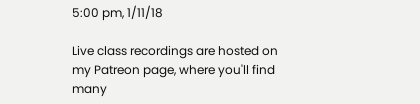5:00 pm, 1/11/18

Live class recordings are hosted on my Patreon page, where you'll find many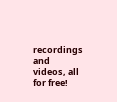recordings and videos, all for free!